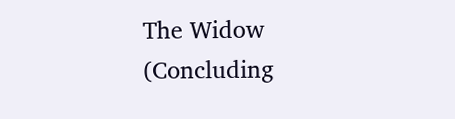The Widow (Concluding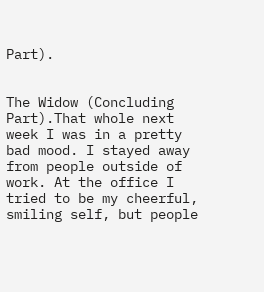Part).


The Widow (Concluding Part).That whole next week I was in a pretty bad mood. I stayed away from people outside of work. At the office I tried to be my cheerful, smiling self, but people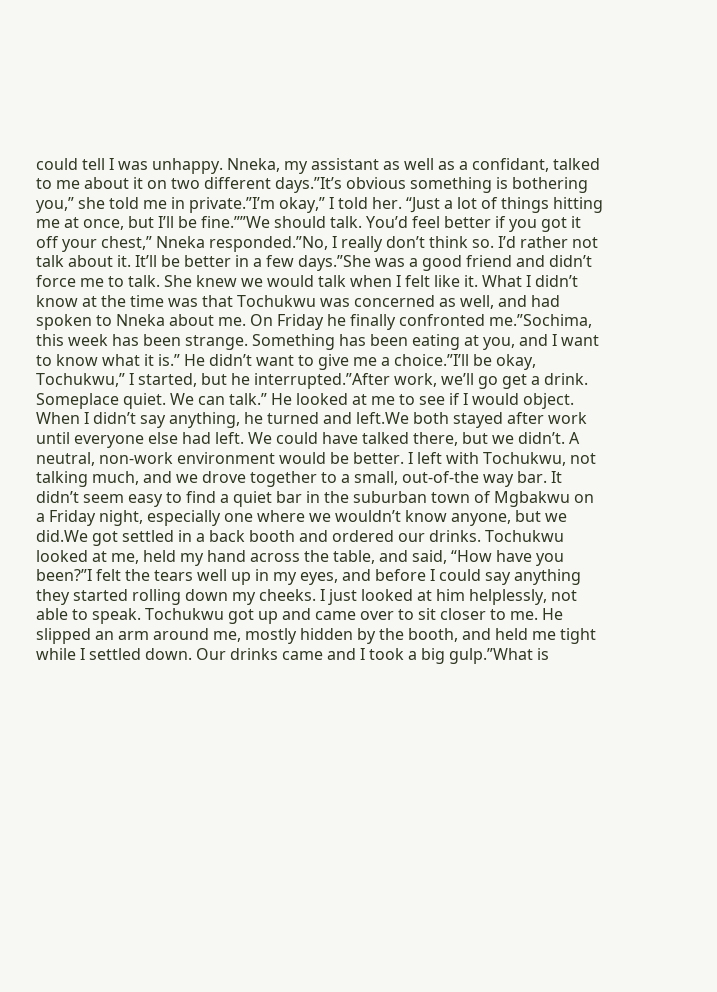could tell I was unhappy. Nneka, my assistant as well as a confidant, talked to me about it on two different days.”It’s obvious something is bothering you,” she told me in private.”I’m okay,” I told her. “Just a lot of things hitting me at once, but I’ll be fine.””We should talk. You’d feel better if you got it off your chest,” Nneka responded.”No, I really don’t think so. I’d rather not talk about it. It’ll be better in a few days.”She was a good friend and didn’t force me to talk. She knew we would talk when I felt like it. What I didn’t know at the time was that Tochukwu was concerned as well, and had spoken to Nneka about me. On Friday he finally confronted me.”Sochima, this week has been strange. Something has been eating at you, and I want to know what it is.” He didn’t want to give me a choice.”I’ll be okay, Tochukwu,” I started, but he interrupted.”After work, we’ll go get a drink. Someplace quiet. We can talk.” He looked at me to see if I would object. When I didn’t say anything, he turned and left.We both stayed after work until everyone else had left. We could have talked there, but we didn’t. A neutral, non-work environment would be better. I left with Tochukwu, not talking much, and we drove together to a small, out-of-the way bar. It didn’t seem easy to find a quiet bar in the suburban town of Mgbakwu on a Friday night, especially one where we wouldn’t know anyone, but we did.We got settled in a back booth and ordered our drinks. Tochukwu looked at me, held my hand across the table, and said, “How have you been?”I felt the tears well up in my eyes, and before I could say anything they started rolling down my cheeks. I just looked at him helplessly, not able to speak. Tochukwu got up and came over to sit closer to me. He slipped an arm around me, mostly hidden by the booth, and held me tight while I settled down. Our drinks came and I took a big gulp.”What is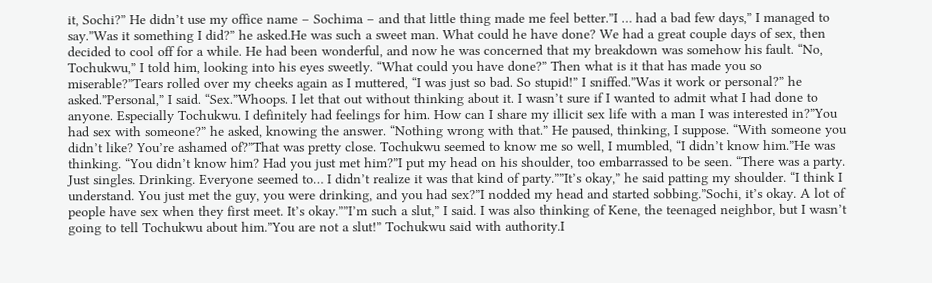it, Sochi?” He didn’t use my office name – Sochima – and that little thing made me feel better.”I … had a bad few days,” I managed to say.”Was it something I did?” he asked.He was such a sweet man. What could he have done? We had a great couple days of sex, then decided to cool off for a while. He had been wonderful, and now he was concerned that my breakdown was somehow his fault. “No, Tochukwu,” I told him, looking into his eyes sweetly. “What could you have done?” Then what is it that has made you so miserable?”Tears rolled over my cheeks again as I muttered, “I was just so bad. So stupid!” I sniffed.”Was it work or personal?” he asked.”Personal,” I said. “Sex.”Whoops. I let that out without thinking about it. I wasn’t sure if I wanted to admit what I had done to anyone. Especially Tochukwu. I definitely had feelings for him. How can I share my illicit sex life with a man I was interested in?”You had sex with someone?” he asked, knowing the answer. “Nothing wrong with that.” He paused, thinking, I suppose. “With someone you didn’t like? You’re ashamed of?”That was pretty close. Tochukwu seemed to know me so well, I mumbled, “I didn’t know him.”He was thinking. “You didn’t know him? Had you just met him?”I put my head on his shoulder, too embarrassed to be seen. “There was a party. Just singles. Drinking. Everyone seemed to… I didn’t realize it was that kind of party.””It’s okay,” he said patting my shoulder. “I think I understand. You just met the guy, you were drinking, and you had sex?”I nodded my head and started sobbing.”Sochi, it’s okay. A lot of people have sex when they first meet. It’s okay.””I’m such a slut,” I said. I was also thinking of Kene, the teenaged neighbor, but I wasn’t going to tell Tochukwu about him.”You are not a slut!” Tochukwu said with authority.I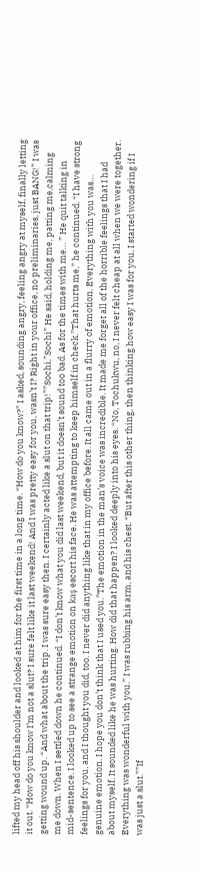lifted my head off his shoulder and looked at him for the first time in a long time. “How do you know?” I asked, sounding angry, feeling angry at myself, finally letting it out. “How do you know I’m not a slut? I sure felt like it last weekend! And I was pretty easy for you, wasn’t I? Right in your office, no preliminaries, just BANG!” I was getting wound up. “And what about the trip. I was sure easy then. I certainly acted like a slut on that trip!””Sochi,”Sochi” He said, holding me, patting me,calming me down. When I settled down he continued. “I don’t know what you did last weekend, but it doesn’t sound too bad. As for the times with me… ” He quit talking in mid-sentence. I looked up to see a strange emotion on kaş escort his face. He was attempting to keep himself in check.”That hurts me,” he continued. “I have strong feelings for you, and I thought you did, too. I never did anything like that in my office before. It all came out in a flurry of emotion. Everything with you was… genuine emotion. I hope you don’t think that I used you.”The emotion in the man’s voice was incredible. It made me forget all of the horrible feelings that I had about myself. It sounded like he was hurting. How did that happen? I looked deeply into his eyes. “No, Tochukwu, no, I never felt cheap at all when we were together. Everything was wonderful with you.” I was rubbing his arm, and his chest. “But after this other thing, then thinking how easy I was for you, I started wondering if I was just a slut.””If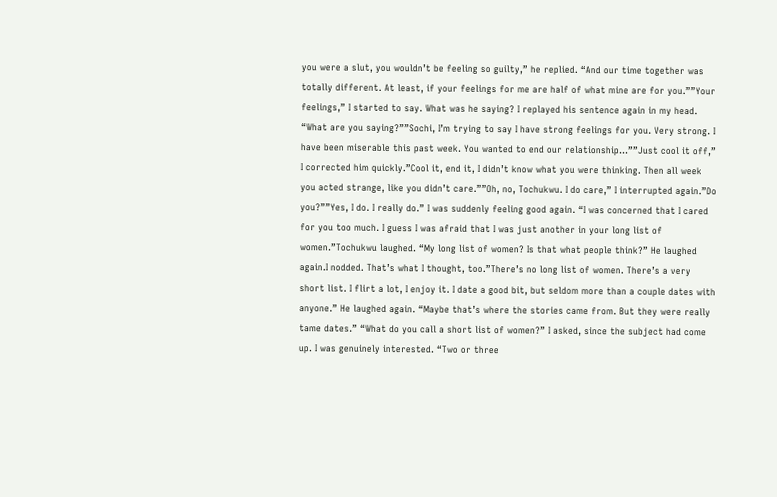you were a slut, you wouldn’t be feeling so guilty,” he replied. “And our time together was totally different. At least, if your feelings for me are half of what mine are for you.””Your feelings,” I started to say. What was he saying? I replayed his sentence again in my head. “What are you saying?””Sochi, I’m trying to say I have strong feelings for you. Very strong. I have been miserable this past week. You wanted to end our relationship…””Just cool it off,” I corrected him quickly.”Cool it, end it, I didn’t know what you were thinking. Then all week you acted strange, like you didn’t care.””Oh, no, Tochukwu. I do care,” I interrupted again.”Do you?””Yes, I do. I really do.” I was suddenly feeling good again. “I was concerned that I cared for you too much. I guess I was afraid that I was just another in your long list of women.”Tochukwu laughed. “My long list of women? Is that what people think?” He laughed again.I nodded. That’s what I thought, too.”There’s no long list of women. There’s a very short list. I flirt a lot, I enjoy it. I date a good bit, but seldom more than a couple dates with anyone.” He laughed again. “Maybe that’s where the stories came from. But they were really tame dates.” “What do you call a short list of women?” I asked, since the subject had come up. I was genuinely interested. “Two or three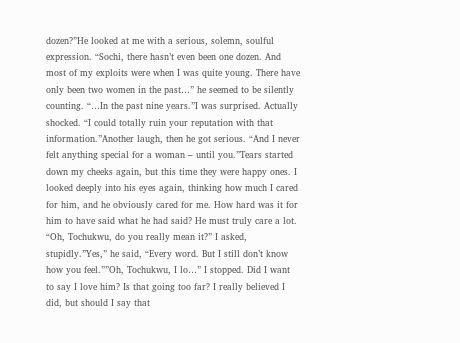dozen?”He looked at me with a serious, solemn, soulful expression. “Sochi, there hasn’t even been one dozen. And most of my exploits were when I was quite young. There have only been two women in the past…” he seemed to be silently counting. “…In the past nine years.”I was surprised. Actually shocked. “I could totally ruin your reputation with that information.”Another laugh, then he got serious. “And I never felt anything special for a woman – until you.”Tears started down my cheeks again, but this time they were happy ones. I looked deeply into his eyes again, thinking how much I cared for him, and he obviously cared for me. How hard was it for him to have said what he had said? He must truly care a lot. “Oh, Tochukwu, do you really mean it?” I asked, stupidly.”Yes,” he said, “Every word. But I still don’t know how you feel.””Oh, Tochukwu, I lo…” I stopped. Did I want to say I love him? Is that going too far? I really believed I did, but should I say that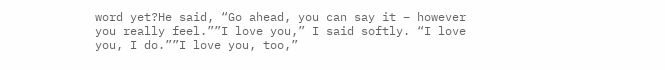word yet?He said, “Go ahead, you can say it – however you really feel.””I love you,” I said softly. “I love you, I do.””I love you, too,”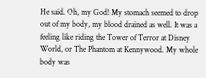He said. Oh, my God! My stomach seemed to drop out of my body, my blood drained as well. It was a feeling like riding the Tower of Terror at Disney World, or The Phantom at Kennywood. My whole body was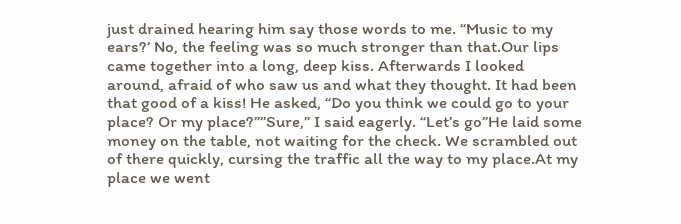just drained hearing him say those words to me. “Music to my ears?’ No, the feeling was so much stronger than that.Our lips came together into a long, deep kiss. Afterwards I looked around, afraid of who saw us and what they thought. It had been that good of a kiss! He asked, “Do you think we could go to your place? Or my place?””Sure,” I said eagerly. “Let’s go”He laid some money on the table, not waiting for the check. We scrambled out of there quickly, cursing the traffic all the way to my place.At my place we went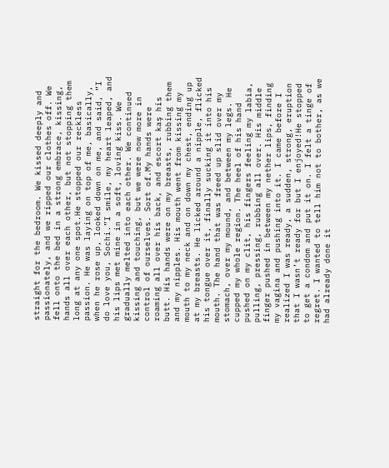straight for the bedroom. We kissed deeply and passionately, and we ripped our clothes off. We fell onto the bed in a strong embrace, kissing, hands all over each other, but not stopping them long at any one spot.He stopped our reckless passion. He was laying on top of me, basically, when he rose up, looked down on me, and said, “I do love you, Sochi.”I smile, my heart leaped, and his lips met mine in a soft, loving kiss. We gradually melted into each other. We continued kissing and touching, but we were now more in control of ourselves. Sort of.My hands were roaming all over his back, and escort kaş his butt. His hands were on my breasts, rubbing them and my nipples. His mouth went from kissing my mouth to my neck and on down my chest, ending up at my breasts. He licked around a nipple, flicked his tongue over it, finally sucking it into his mouth. The hand that was freed up slid over my stomach, over my mound, and between my legs. He cupped my whole region. The heel of his hand pushed on my clit, his fingers feeling my labia, pulling, pressing, rubbing all over. His middle finger pushed in between my nether lips, finding my vagina and pushing into it. I came before I realized I was ready, a sudden, strong, eruption that I wasn’t ready for but I enjoyed!He stopped to get a condom and put it on. I felt a tinge of regret. I wanted to tell him not to bother, as we had already done it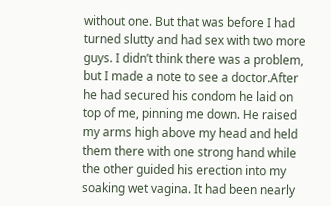without one. But that was before I had turned slutty and had sex with two more guys. I didn’t think there was a problem, but I made a note to see a doctor.After he had secured his condom he laid on top of me, pinning me down. He raised my arms high above my head and held them there with one strong hand while the other guided his erection into my soaking wet vagina. It had been nearly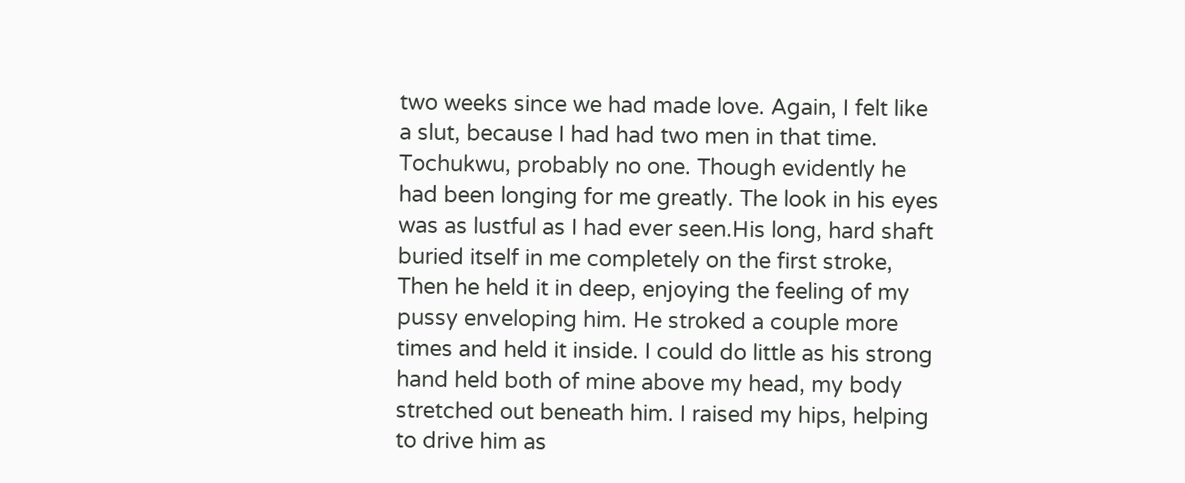two weeks since we had made love. Again, I felt like a slut, because I had had two men in that time. Tochukwu, probably no one. Though evidently he had been longing for me greatly. The look in his eyes was as lustful as I had ever seen.His long, hard shaft buried itself in me completely on the first stroke, Then he held it in deep, enjoying the feeling of my pussy enveloping him. He stroked a couple more times and held it inside. I could do little as his strong hand held both of mine above my head, my body stretched out beneath him. I raised my hips, helping to drive him as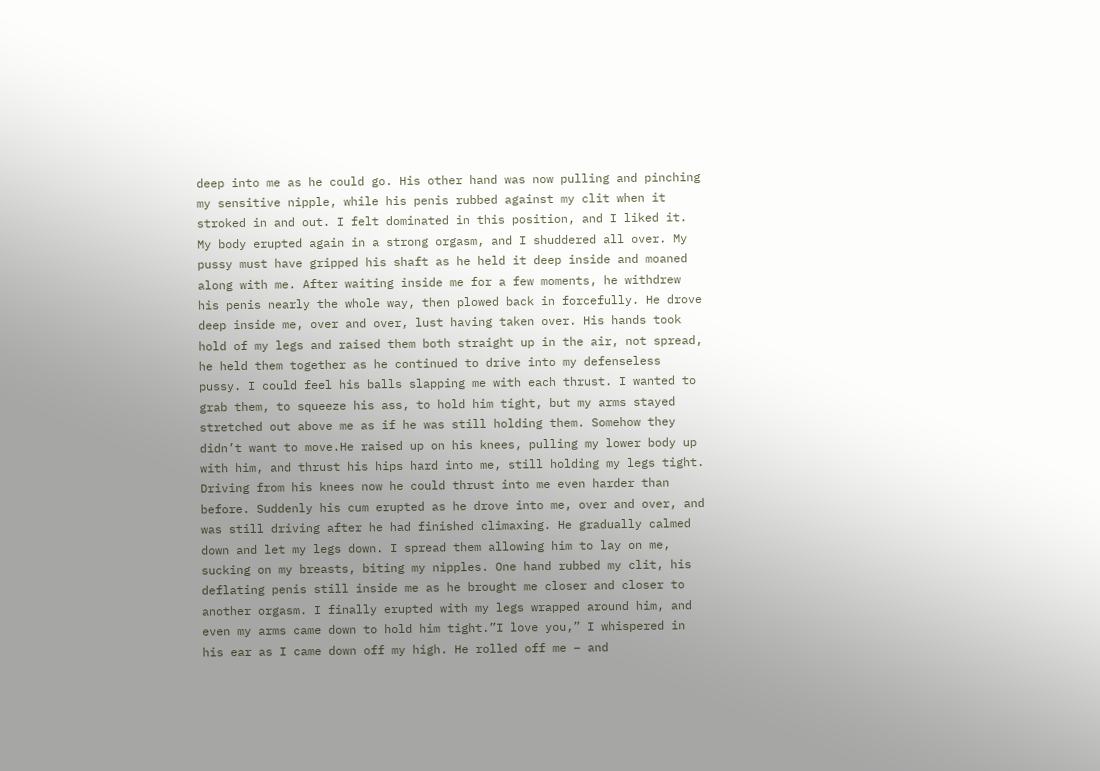deep into me as he could go. His other hand was now pulling and pinching my sensitive nipple, while his penis rubbed against my clit when it stroked in and out. I felt dominated in this position, and I liked it. My body erupted again in a strong orgasm, and I shuddered all over. My pussy must have gripped his shaft as he held it deep inside and moaned along with me. After waiting inside me for a few moments, he withdrew his penis nearly the whole way, then plowed back in forcefully. He drove deep inside me, over and over, lust having taken over. His hands took hold of my legs and raised them both straight up in the air, not spread, he held them together as he continued to drive into my defenseless pussy. I could feel his balls slapping me with each thrust. I wanted to grab them, to squeeze his ass, to hold him tight, but my arms stayed stretched out above me as if he was still holding them. Somehow they didn’t want to move.He raised up on his knees, pulling my lower body up with him, and thrust his hips hard into me, still holding my legs tight. Driving from his knees now he could thrust into me even harder than before. Suddenly his cum erupted as he drove into me, over and over, and was still driving after he had finished climaxing. He gradually calmed down and let my legs down. I spread them allowing him to lay on me, sucking on my breasts, biting my nipples. One hand rubbed my clit, his deflating penis still inside me as he brought me closer and closer to another orgasm. I finally erupted with my legs wrapped around him, and even my arms came down to hold him tight.”I love you,” I whispered in his ear as I came down off my high. He rolled off me – and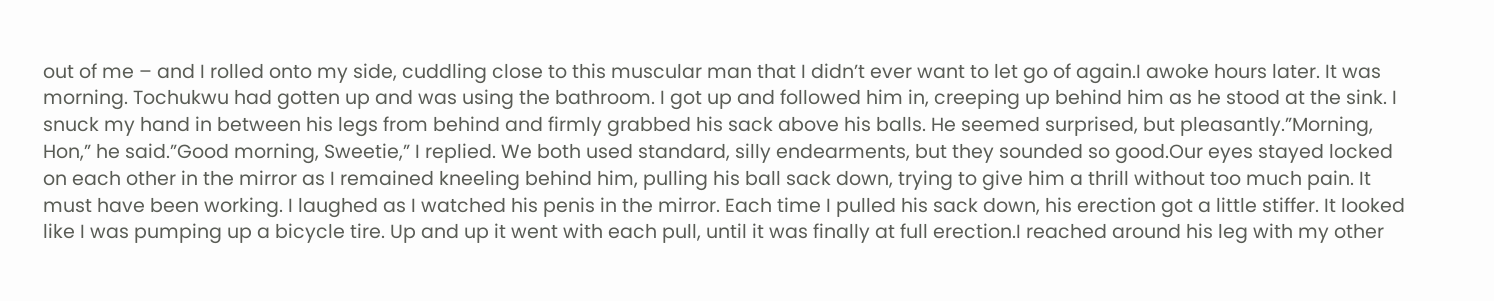out of me – and I rolled onto my side, cuddling close to this muscular man that I didn’t ever want to let go of again.I awoke hours later. It was morning. Tochukwu had gotten up and was using the bathroom. I got up and followed him in, creeping up behind him as he stood at the sink. I snuck my hand in between his legs from behind and firmly grabbed his sack above his balls. He seemed surprised, but pleasantly.”Morning, Hon,” he said.”Good morning, Sweetie,” I replied. We both used standard, silly endearments, but they sounded so good.Our eyes stayed locked on each other in the mirror as I remained kneeling behind him, pulling his ball sack down, trying to give him a thrill without too much pain. It must have been working. I laughed as I watched his penis in the mirror. Each time I pulled his sack down, his erection got a little stiffer. It looked like I was pumping up a bicycle tire. Up and up it went with each pull, until it was finally at full erection.I reached around his leg with my other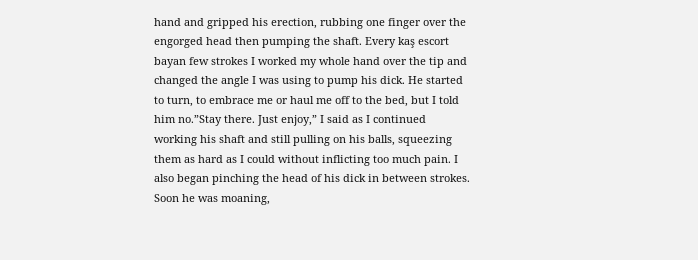hand and gripped his erection, rubbing one finger over the engorged head then pumping the shaft. Every kaş escort bayan few strokes I worked my whole hand over the tip and changed the angle I was using to pump his dick. He started to turn, to embrace me or haul me off to the bed, but I told him no.”Stay there. Just enjoy,” I said as I continued working his shaft and still pulling on his balls, squeezing them as hard as I could without inflicting too much pain. I also began pinching the head of his dick in between strokes. Soon he was moaning,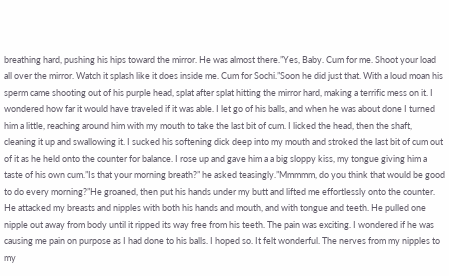breathing hard, pushing his hips toward the mirror. He was almost there.”Yes, Baby. Cum for me. Shoot your load all over the mirror. Watch it splash like it does inside me. Cum for Sochi.”Soon he did just that. With a loud moan his sperm came shooting out of his purple head, splat after splat hitting the mirror hard, making a terrific mess on it. I wondered how far it would have traveled if it was able. I let go of his balls, and when he was about done I turned him a little, reaching around him with my mouth to take the last bit of cum. I licked the head, then the shaft, cleaning it up and swallowing it. I sucked his softening dick deep into my mouth and stroked the last bit of cum out of it as he held onto the counter for balance. I rose up and gave him a a big sloppy kiss, my tongue giving him a taste of his own cum.”Is that your morning breath?” he asked teasingly.”Mmmmm, do you think that would be good to do every morning?”He groaned, then put his hands under my butt and lifted me effortlessly onto the counter. He attacked my breasts and nipples with both his hands and mouth, and with tongue and teeth. He pulled one nipple out away from body until it ripped its way free from his teeth. The pain was exciting. I wondered if he was causing me pain on purpose as I had done to his balls. I hoped so. It felt wonderful. The nerves from my nipples to my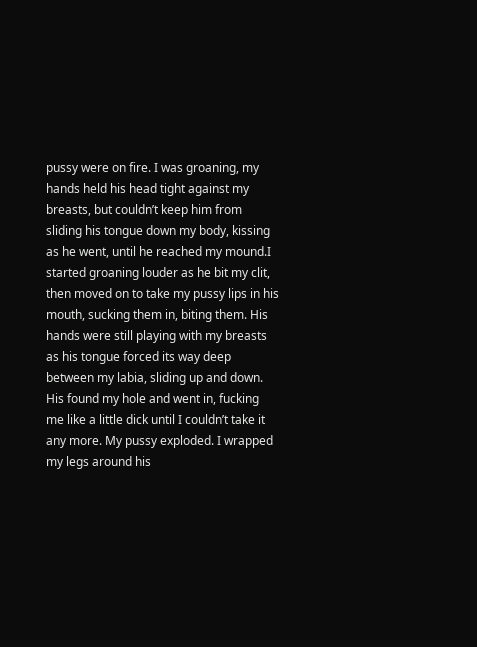pussy were on fire. I was groaning, my hands held his head tight against my breasts, but couldn’t keep him from sliding his tongue down my body, kissing as he went, until he reached my mound.I started groaning louder as he bit my clit, then moved on to take my pussy lips in his mouth, sucking them in, biting them. His hands were still playing with my breasts as his tongue forced its way deep between my labia, sliding up and down. His found my hole and went in, fucking me like a little dick until I couldn’t take it any more. My pussy exploded. I wrapped my legs around his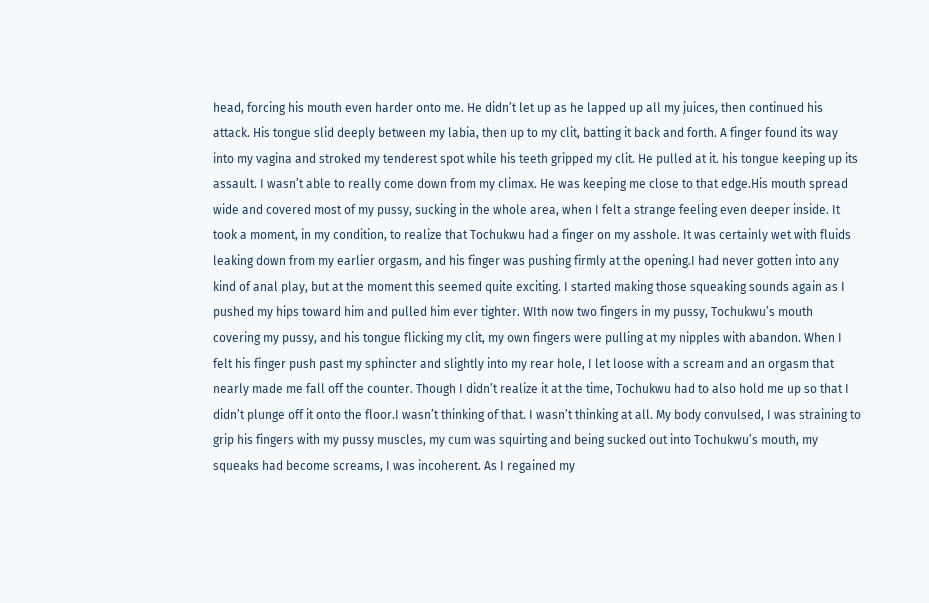head, forcing his mouth even harder onto me. He didn’t let up as he lapped up all my juices, then continued his attack. His tongue slid deeply between my labia, then up to my clit, batting it back and forth. A finger found its way into my vagina and stroked my tenderest spot while his teeth gripped my clit. He pulled at it. his tongue keeping up its assault. I wasn’t able to really come down from my climax. He was keeping me close to that edge.His mouth spread wide and covered most of my pussy, sucking in the whole area, when I felt a strange feeling even deeper inside. It took a moment, in my condition, to realize that Tochukwu had a finger on my asshole. It was certainly wet with fluids leaking down from my earlier orgasm, and his finger was pushing firmly at the opening.I had never gotten into any kind of anal play, but at the moment this seemed quite exciting. I started making those squeaking sounds again as I pushed my hips toward him and pulled him ever tighter. WIth now two fingers in my pussy, Tochukwu’s mouth covering my pussy, and his tongue flicking my clit, my own fingers were pulling at my nipples with abandon. When I felt his finger push past my sphincter and slightly into my rear hole, I let loose with a scream and an orgasm that nearly made me fall off the counter. Though I didn’t realize it at the time, Tochukwu had to also hold me up so that I didn’t plunge off it onto the floor.I wasn’t thinking of that. I wasn’t thinking at all. My body convulsed, I was straining to grip his fingers with my pussy muscles, my cum was squirting and being sucked out into Tochukwu’s mouth, my squeaks had become screams, I was incoherent. As I regained my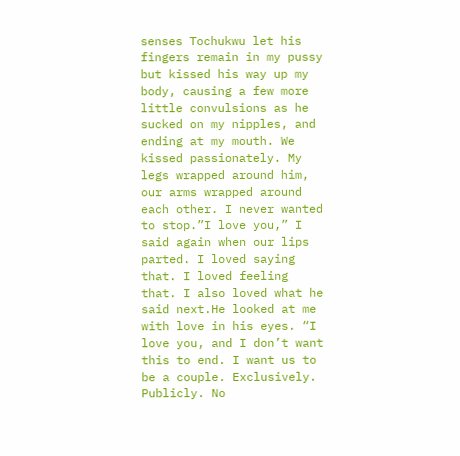senses Tochukwu let his fingers remain in my pussy but kissed his way up my body, causing a few more little convulsions as he sucked on my nipples, and ending at my mouth. We kissed passionately. My legs wrapped around him, our arms wrapped around each other. I never wanted to stop.”I love you,” I said again when our lips parted. I loved saying that. I loved feeling that. I also loved what he said next.He looked at me with love in his eyes. “I love you, and I don’t want this to end. I want us to be a couple. Exclusively. Publicly. No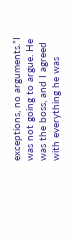exceptions, no arguments.”I was not going to argue. He was the boss, and I agreed with everything he was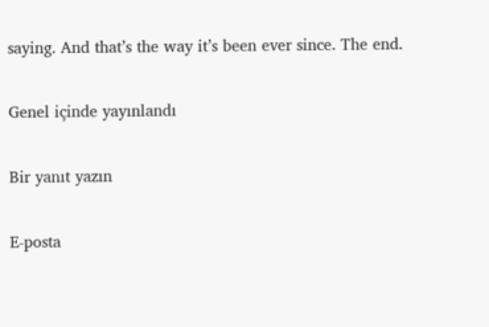saying. And that’s the way it’s been ever since. The end.

Genel içinde yayınlandı

Bir yanıt yazın

E-posta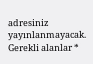adresiniz yayınlanmayacak. Gerekli alanlar *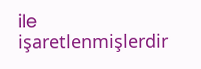ile işaretlenmişlerdir